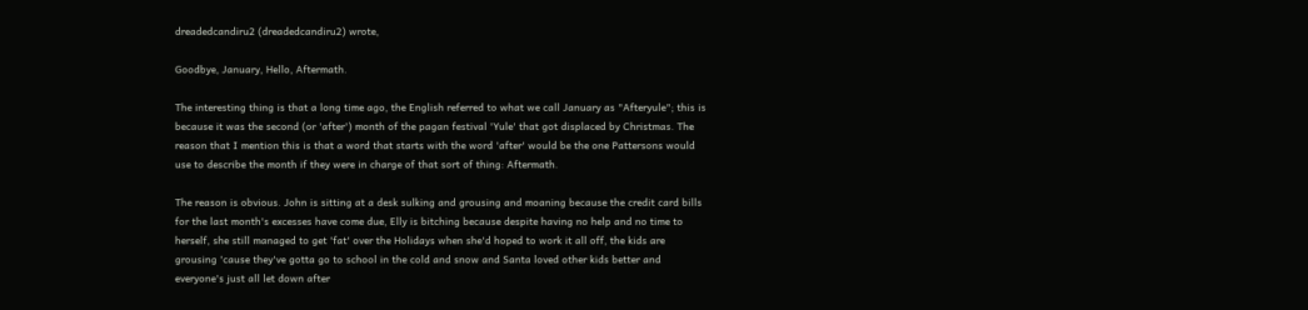dreadedcandiru2 (dreadedcandiru2) wrote,

Goodbye, January, Hello, Aftermath.

The interesting thing is that a long time ago, the English referred to what we call January as "Afteryule"; this is because it was the second (or 'after') month of the pagan festival 'Yule' that got displaced by Christmas. The reason that I mention this is that a word that starts with the word 'after' would be the one Pattersons would use to describe the month if they were in charge of that sort of thing: Aftermath.

The reason is obvious. John is sitting at a desk sulking and grousing and moaning because the credit card bills for the last month's excesses have come due, Elly is bitching because despite having no help and no time to herself, she still managed to get 'fat' over the Holidays when she'd hoped to work it all off, the kids are grousing 'cause they've gotta go to school in the cold and snow and Santa loved other kids better and everyone's just all let down after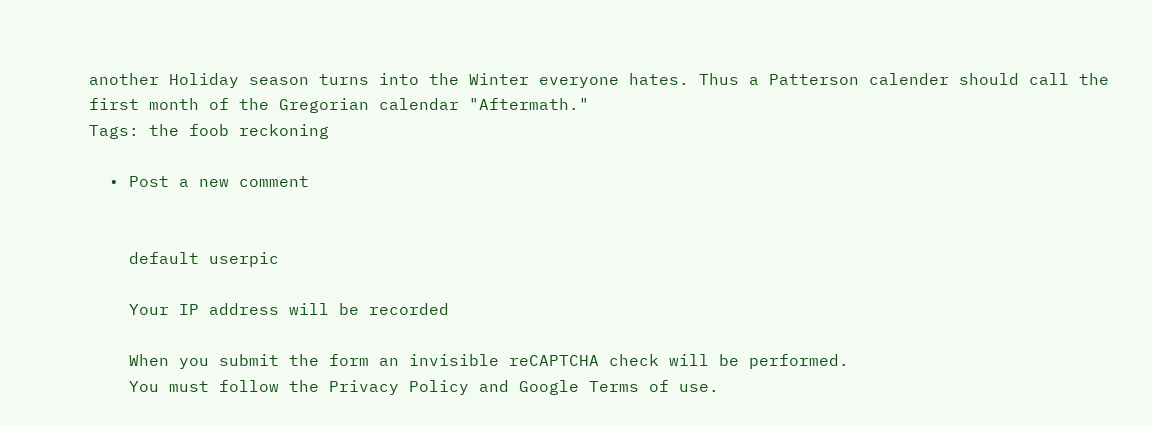another Holiday season turns into the Winter everyone hates. Thus a Patterson calender should call the first month of the Gregorian calendar "Aftermath."
Tags: the foob reckoning

  • Post a new comment


    default userpic

    Your IP address will be recorded

    When you submit the form an invisible reCAPTCHA check will be performed.
    You must follow the Privacy Policy and Google Terms of use.